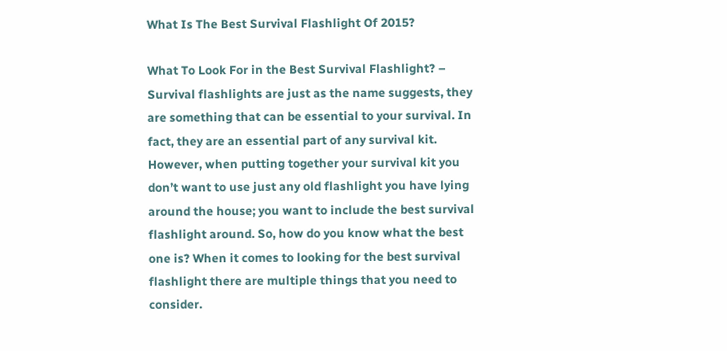What Is The Best Survival Flashlight Of 2015?

What To Look For in the Best Survival Flashlight? – Survival flashlights are just as the name suggests, they are something that can be essential to your survival. In fact, they are an essential part of any survival kit. However, when putting together your survival kit you don’t want to use just any old flashlight you have lying around the house; you want to include the best survival flashlight around. So, how do you know what the best one is? When it comes to looking for the best survival flashlight there are multiple things that you need to consider.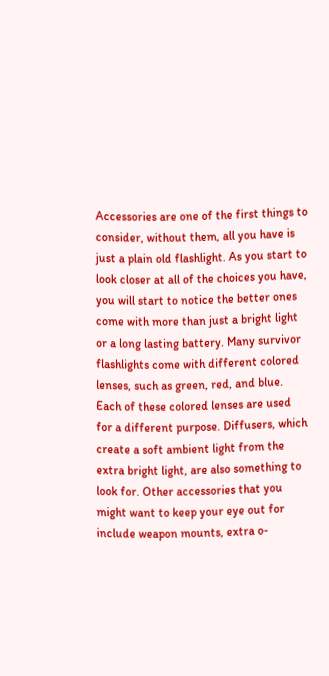Accessories are one of the first things to consider, without them, all you have is just a plain old flashlight. As you start to look closer at all of the choices you have, you will start to notice the better ones come with more than just a bright light or a long lasting battery. Many survivor flashlights come with different colored lenses, such as green, red, and blue. Each of these colored lenses are used for a different purpose. Diffusers, which create a soft ambient light from the extra bright light, are also something to look for. Other accessories that you might want to keep your eye out for include weapon mounts, extra o-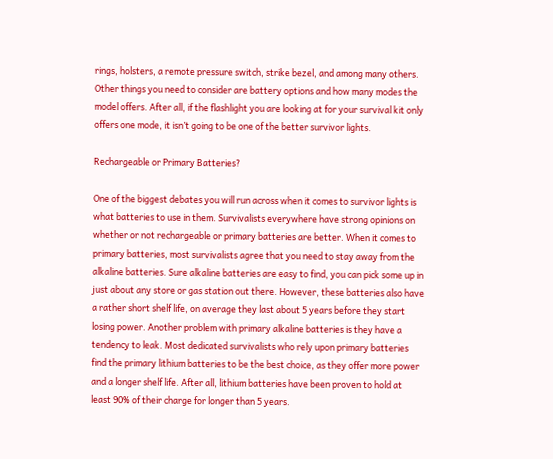rings, holsters, a remote pressure switch, strike bezel, and among many others. Other things you need to consider are battery options and how many modes the model offers. After all, if the flashlight you are looking at for your survival kit only offers one mode, it isn’t going to be one of the better survivor lights.

Rechargeable or Primary Batteries?

One of the biggest debates you will run across when it comes to survivor lights is what batteries to use in them. Survivalists everywhere have strong opinions on whether or not rechargeable or primary batteries are better. When it comes to primary batteries, most survivalists agree that you need to stay away from the alkaline batteries. Sure alkaline batteries are easy to find, you can pick some up in just about any store or gas station out there. However, these batteries also have a rather short shelf life, on average they last about 5 years before they start losing power. Another problem with primary alkaline batteries is they have a tendency to leak. Most dedicated survivalists who rely upon primary batteries find the primary lithium batteries to be the best choice, as they offer more power and a longer shelf life. After all, lithium batteries have been proven to hold at least 90% of their charge for longer than 5 years.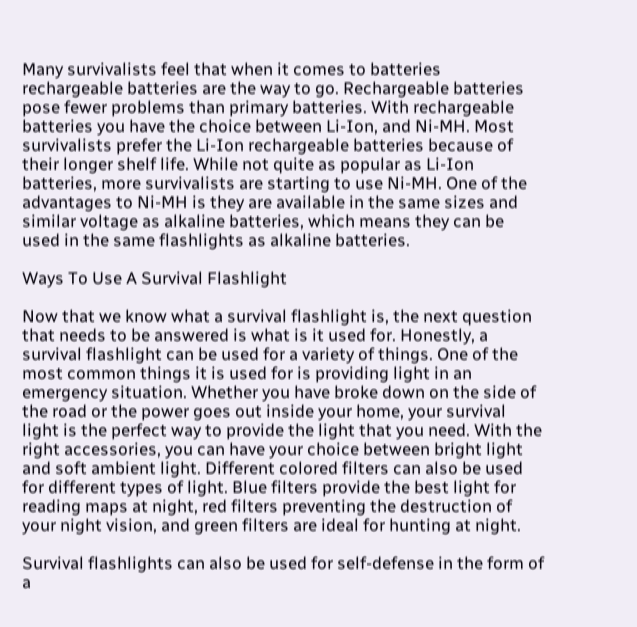Many survivalists feel that when it comes to batteries rechargeable batteries are the way to go. Rechargeable batteries pose fewer problems than primary batteries. With rechargeable batteries you have the choice between Li-Ion, and Ni-MH. Most survivalists prefer the Li-Ion rechargeable batteries because of their longer shelf life. While not quite as popular as Li-Ion batteries, more survivalists are starting to use Ni-MH. One of the advantages to Ni-MH is they are available in the same sizes and similar voltage as alkaline batteries, which means they can be used in the same flashlights as alkaline batteries.

Ways To Use A Survival Flashlight

Now that we know what a survival flashlight is, the next question that needs to be answered is what is it used for. Honestly, a survival flashlight can be used for a variety of things. One of the most common things it is used for is providing light in an emergency situation. Whether you have broke down on the side of the road or the power goes out inside your home, your survival light is the perfect way to provide the light that you need. With the right accessories, you can have your choice between bright light and soft ambient light. Different colored filters can also be used for different types of light. Blue filters provide the best light for reading maps at night, red filters preventing the destruction of your night vision, and green filters are ideal for hunting at night.

Survival flashlights can also be used for self-defense in the form of a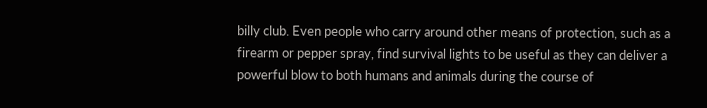billy club. Even people who carry around other means of protection, such as a firearm or pepper spray, find survival lights to be useful as they can deliver a powerful blow to both humans and animals during the course of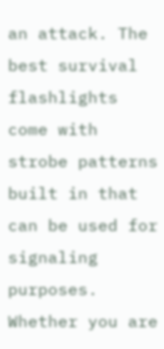an attack. The best survival flashlights come with strobe patterns built in that can be used for signaling purposes. Whether you are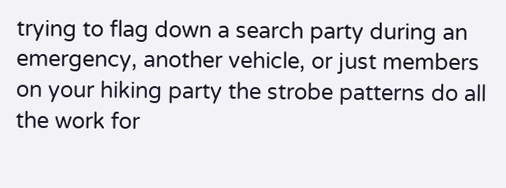trying to flag down a search party during an emergency, another vehicle, or just members on your hiking party the strobe patterns do all the work for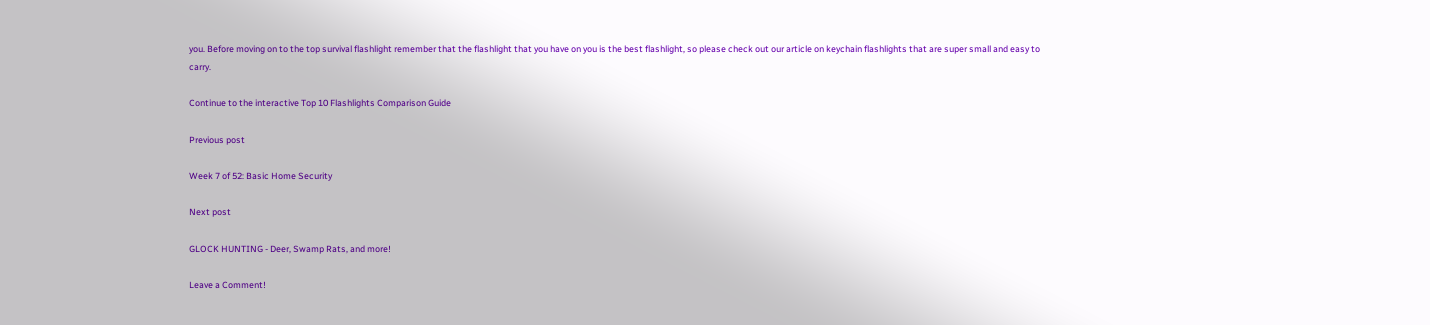you. Before moving on to the top survival flashlight remember that the flashlight that you have on you is the best flashlight, so please check out our article on keychain flashlights that are super small and easy to carry.

Continue to the interactive Top 10 Flashlights Comparison Guide

Previous post

Week 7 of 52: Basic Home Security

Next post

GLOCK HUNTING - Deer, Swamp Rats, and more!

Leave a Comment!